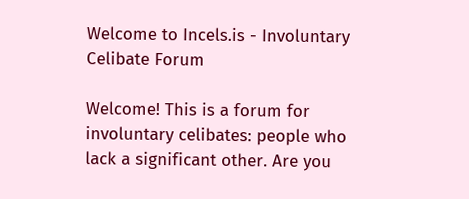Welcome to Incels.is - Involuntary Celibate Forum

Welcome! This is a forum for involuntary celibates: people who lack a significant other. Are you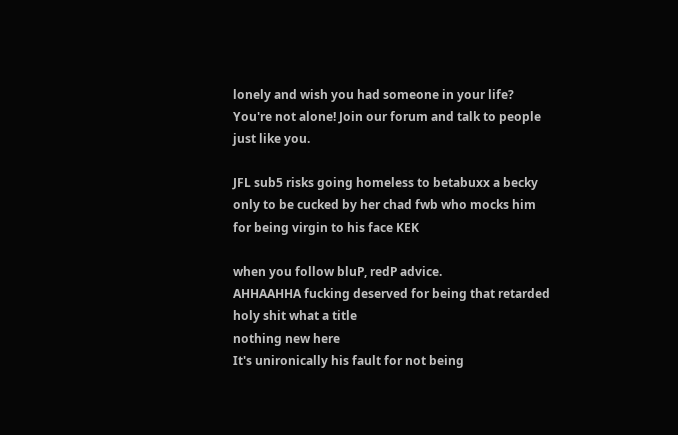lonely and wish you had someone in your life? You're not alone! Join our forum and talk to people just like you.

JFL sub5 risks going homeless to betabuxx a becky only to be cucked by her chad fwb who mocks him for being virgin to his face KEK

when you follow bluP, redP advice.
AHHAAHHA fucking deserved for being that retarded
holy shit what a title
nothing new here
It's unironically his fault for not being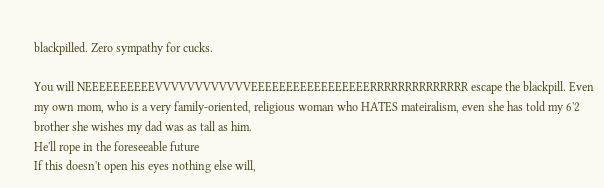blackpilled. Zero sympathy for cucks.

You will NEEEEEEEEEEVVVVVVVVVVVVEEEEEEEEEEEEEEEEERRRRRRRRRRRRRR escape the blackpill. Even my own mom, who is a very family-oriented, religious woman who HATES mateiralism, even she has told my 6'2 brother she wishes my dad was as tall as him.
He'll rope in the foreseeable future
If this doesn't open his eyes nothing else will,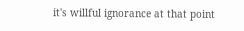it's willful ignorance at that point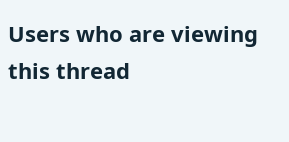Users who are viewing this thread